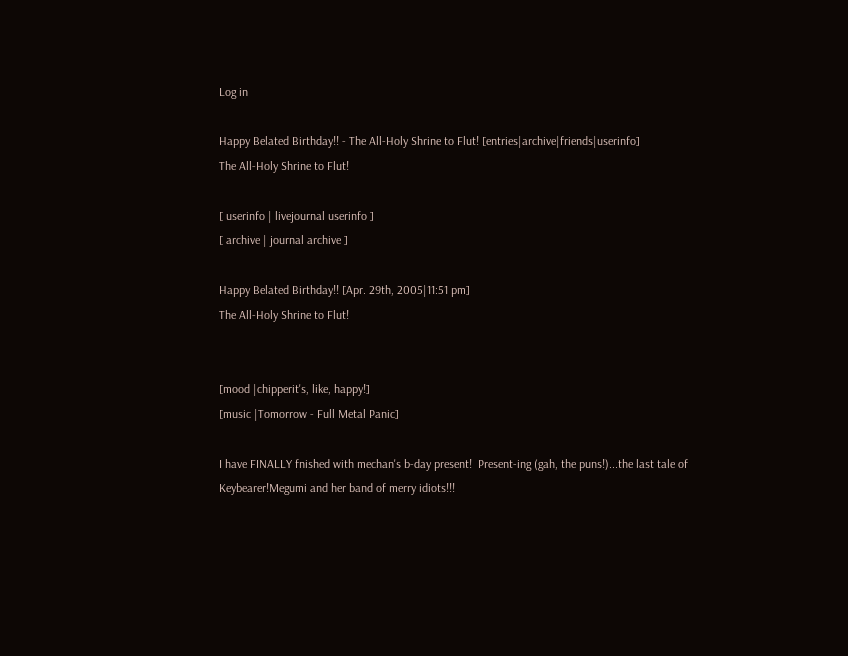Log in

Happy Belated Birthday!! - The All-Holy Shrine to Flut! [entries|archive|friends|userinfo]
The All-Holy Shrine to Flut!

[ userinfo | livejournal userinfo ]
[ archive | journal archive ]

Happy Belated Birthday!! [Apr. 29th, 2005|11:51 pm]
The All-Holy Shrine to Flut!


[mood |chipperit's, like, happy!]
[music |Tomorrow - Full Metal Panic]

I have FINALLY fnished with mechan's b-day present!  Present-ing (gah, the puns!)...the last tale of Keybearer!Megumi and her band of merry idiots!!!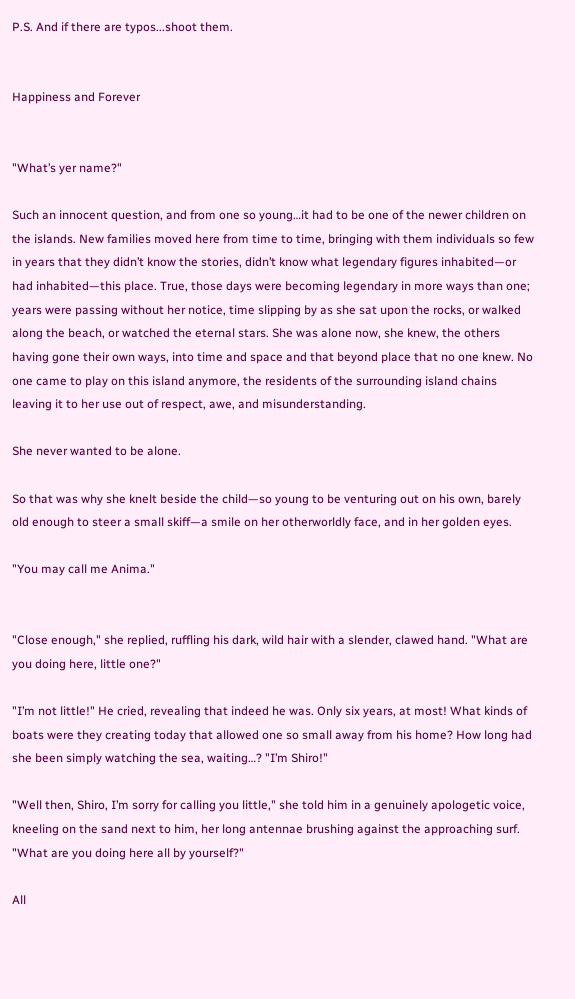P.S. And if there are typos...shoot them.


Happiness and Forever


"What’s yer name?"

Such an innocent question, and from one so young…it had to be one of the newer children on the islands. New families moved here from time to time, bringing with them individuals so few in years that they didn’t know the stories, didn’t know what legendary figures inhabited—or had inhabited—this place. True, those days were becoming legendary in more ways than one; years were passing without her notice, time slipping by as she sat upon the rocks, or walked along the beach, or watched the eternal stars. She was alone now, she knew, the others having gone their own ways, into time and space and that beyond place that no one knew. No one came to play on this island anymore, the residents of the surrounding island chains leaving it to her use out of respect, awe, and misunderstanding.

She never wanted to be alone.

So that was why she knelt beside the child—so young to be venturing out on his own, barely old enough to steer a small skiff—a smile on her otherworldly face, and in her golden eyes.

"You may call me Anima."


"Close enough," she replied, ruffling his dark, wild hair with a slender, clawed hand. "What are you doing here, little one?"

"I’m not little!" He cried, revealing that indeed he was. Only six years, at most! What kinds of boats were they creating today that allowed one so small away from his home? How long had she been simply watching the sea, waiting…? "I’m Shiro!"

"Well then, Shiro, I’m sorry for calling you little," she told him in a genuinely apologetic voice, kneeling on the sand next to him, her long antennae brushing against the approaching surf. "What are you doing here all by yourself?"

All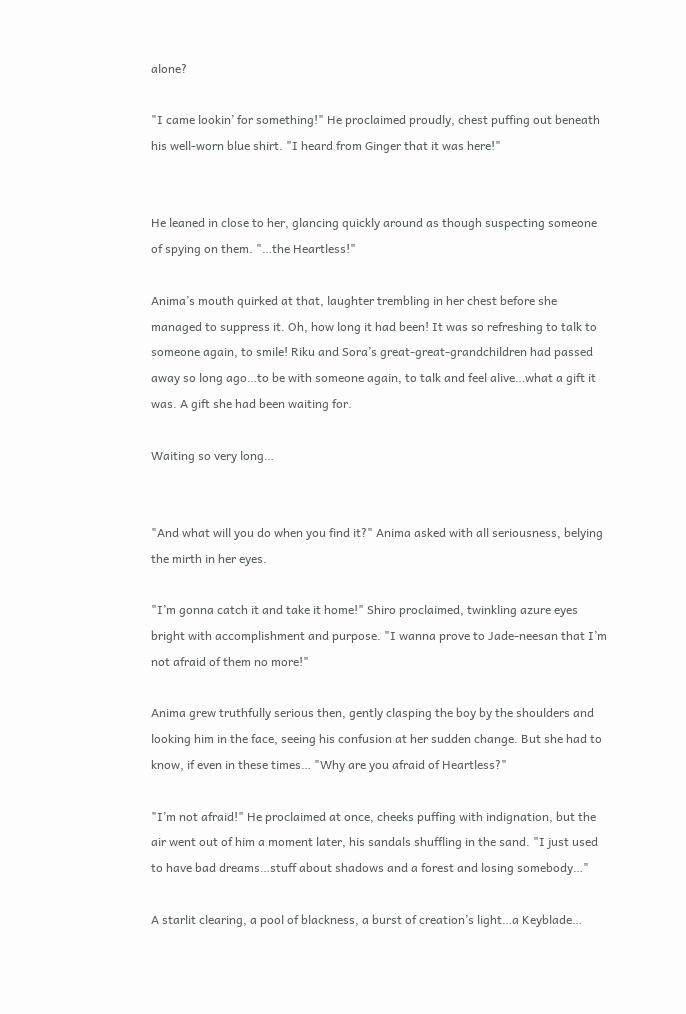alone?

"I came lookin’ for something!" He proclaimed proudly, chest puffing out beneath his well-worn blue shirt. "I heard from Ginger that it was here!"


He leaned in close to her, glancing quickly around as though suspecting someone of spying on them. "…the Heartless!"

Anima’s mouth quirked at that, laughter trembling in her chest before she managed to suppress it. Oh, how long it had been! It was so refreshing to talk to someone again, to smile! Riku and Sora’s great-great-grandchildren had passed away so long ago…to be with someone again, to talk and feel alive…what a gift it was. A gift she had been waiting for.

Waiting so very long…


"And what will you do when you find it?" Anima asked with all seriousness, belying the mirth in her eyes.

"I’m gonna catch it and take it home!" Shiro proclaimed, twinkling azure eyes bright with accomplishment and purpose. "I wanna prove to Jade-neesan that I’m not afraid of them no more!"

Anima grew truthfully serious then, gently clasping the boy by the shoulders and looking him in the face, seeing his confusion at her sudden change. But she had to know, if even in these times… "Why are you afraid of Heartless?"

"I’m not afraid!" He proclaimed at once, cheeks puffing with indignation, but the air went out of him a moment later, his sandals shuffling in the sand. "I just used to have bad dreams…stuff about shadows and a forest and losing somebody…"

A starlit clearing, a pool of blackness, a burst of creation’s light…a Keyblade…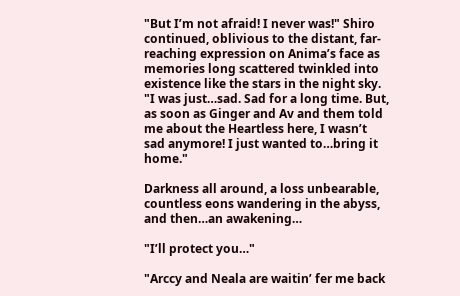"But I’m not afraid! I never was!" Shiro continued, oblivious to the distant, far-reaching expression on Anima’s face as memories long scattered twinkled into existence like the stars in the night sky. "I was just…sad. Sad for a long time. But, as soon as Ginger and Av and them told me about the Heartless here, I wasn’t sad anymore! I just wanted to…bring it home."

Darkness all around, a loss unbearable, countless eons wandering in the abyss, and then…an awakening…

"I’ll protect you…"

"Arccy and Neala are waitin’ fer me back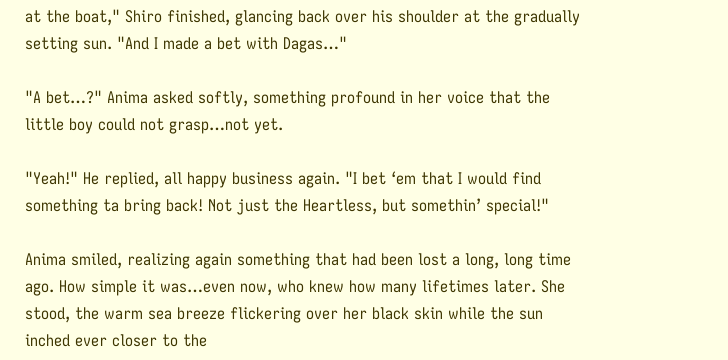at the boat," Shiro finished, glancing back over his shoulder at the gradually setting sun. "And I made a bet with Dagas…"

"A bet…?" Anima asked softly, something profound in her voice that the little boy could not grasp…not yet.

"Yeah!" He replied, all happy business again. "I bet ‘em that I would find something ta bring back! Not just the Heartless, but somethin’ special!"

Anima smiled, realizing again something that had been lost a long, long time ago. How simple it was…even now, who knew how many lifetimes later. She stood, the warm sea breeze flickering over her black skin while the sun inched ever closer to the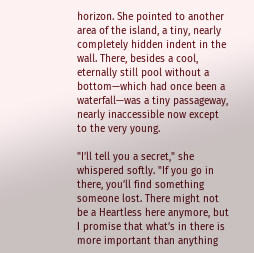horizon. She pointed to another area of the island, a tiny, nearly completely hidden indent in the wall. There, besides a cool, eternally still pool without a bottom—which had once been a waterfall—was a tiny passageway, nearly inaccessible now except to the very young.

"I’ll tell you a secret," she whispered softly. "If you go in there, you’ll find something someone lost. There might not be a Heartless here anymore, but I promise that what’s in there is more important than anything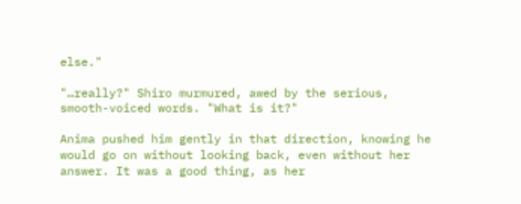else."

"…really?" Shiro murmured, awed by the serious, smooth-voiced words. "What is it?"

Anima pushed him gently in that direction, knowing he would go on without looking back, even without her answer. It was a good thing, as her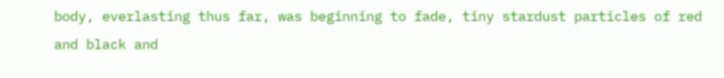body, everlasting thus far, was beginning to fade, tiny stardust particles of red and black and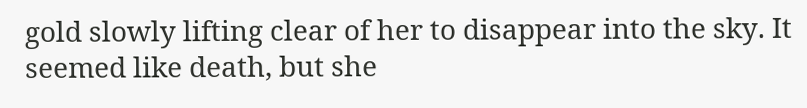gold slowly lifting clear of her to disappear into the sky. It seemed like death, but she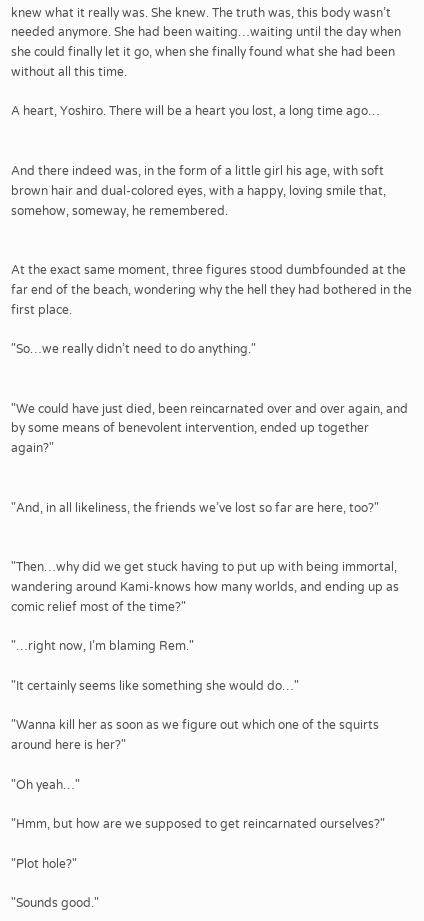knew what it really was. She knew. The truth was, this body wasn’t needed anymore. She had been waiting…waiting until the day when she could finally let it go, when she finally found what she had been without all this time.

A heart, Yoshiro. There will be a heart you lost, a long time ago…


And there indeed was, in the form of a little girl his age, with soft brown hair and dual-colored eyes, with a happy, loving smile that, somehow, someway, he remembered.


At the exact same moment, three figures stood dumbfounded at the far end of the beach, wondering why the hell they had bothered in the first place.

"So…we really didn’t need to do anything."


"We could have just died, been reincarnated over and over again, and by some means of benevolent intervention, ended up together again?"


"And, in all likeliness, the friends we’ve lost so far are here, too?"


"Then…why did we get stuck having to put up with being immortal, wandering around Kami-knows how many worlds, and ending up as comic relief most of the time?"

"…right now, I’m blaming Rem."

"It certainly seems like something she would do…"

"Wanna kill her as soon as we figure out which one of the squirts around here is her?"

"Oh yeah…"

"Hmm, but how are we supposed to get reincarnated ourselves?"

"Plot hole?"

"Sounds good."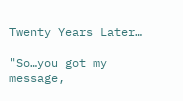Twenty Years Later…

"So…you got my message,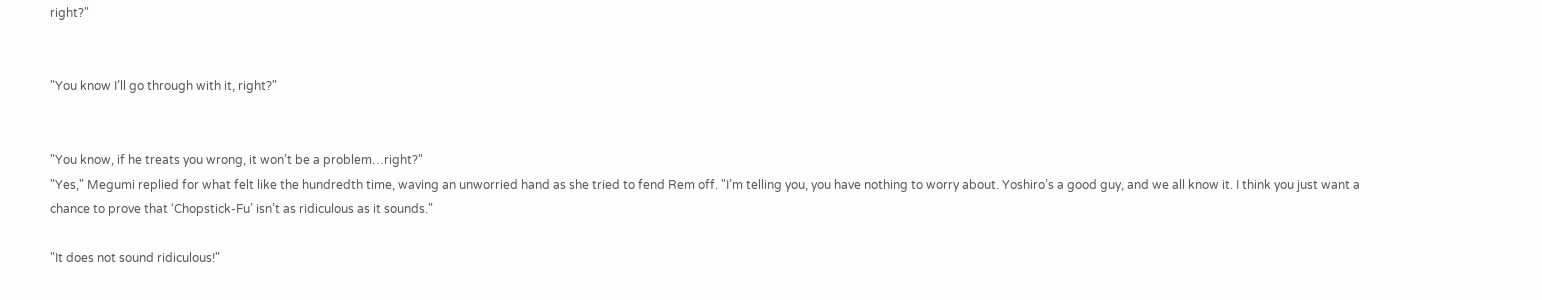right?"


"You know I’ll go through with it, right?"


"You know, if he treats you wrong, it won’t be a problem…right?"
"Yes," Megumi replied for what felt like the hundredth time, waving an unworried hand as she tried to fend Rem off. "I’m telling you, you have nothing to worry about. Yoshiro’s a good guy, and we all know it. I think you just want a chance to prove that ‘Chopstick-Fu’ isn’t as ridiculous as it sounds."

"It does not sound ridiculous!"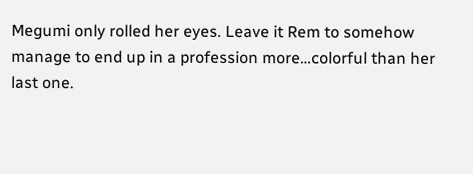Megumi only rolled her eyes. Leave it Rem to somehow manage to end up in a profession more…colorful than her last one.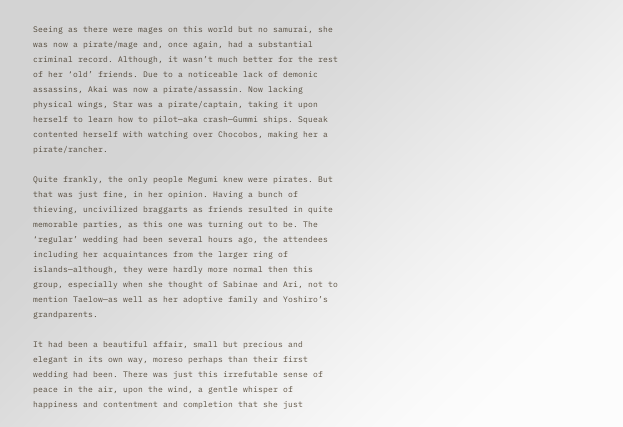Seeing as there were mages on this world but no samurai, she was now a pirate/mage and, once again, had a substantial criminal record. Although, it wasn’t much better for the rest of her ‘old’ friends. Due to a noticeable lack of demonic assassins, Akai was now a pirate/assassin. Now lacking physical wings, Star was a pirate/captain, taking it upon herself to learn how to pilot—aka crash—Gummi ships. Squeak contented herself with watching over Chocobos, making her a pirate/rancher.

Quite frankly, the only people Megumi knew were pirates. But that was just fine, in her opinion. Having a bunch of thieving, uncivilized braggarts as friends resulted in quite memorable parties, as this one was turning out to be. The ‘regular’ wedding had been several hours ago, the attendees including her acquaintances from the larger ring of islands—although, they were hardly more normal then this group, especially when she thought of Sabinae and Ari, not to mention Taelow—as well as her adoptive family and Yoshiro’s grandparents.

It had been a beautiful affair, small but precious and elegant in its own way, moreso perhaps than their first wedding had been. There was just this irrefutable sense of peace in the air, upon the wind, a gentle whisper of happiness and contentment and completion that she just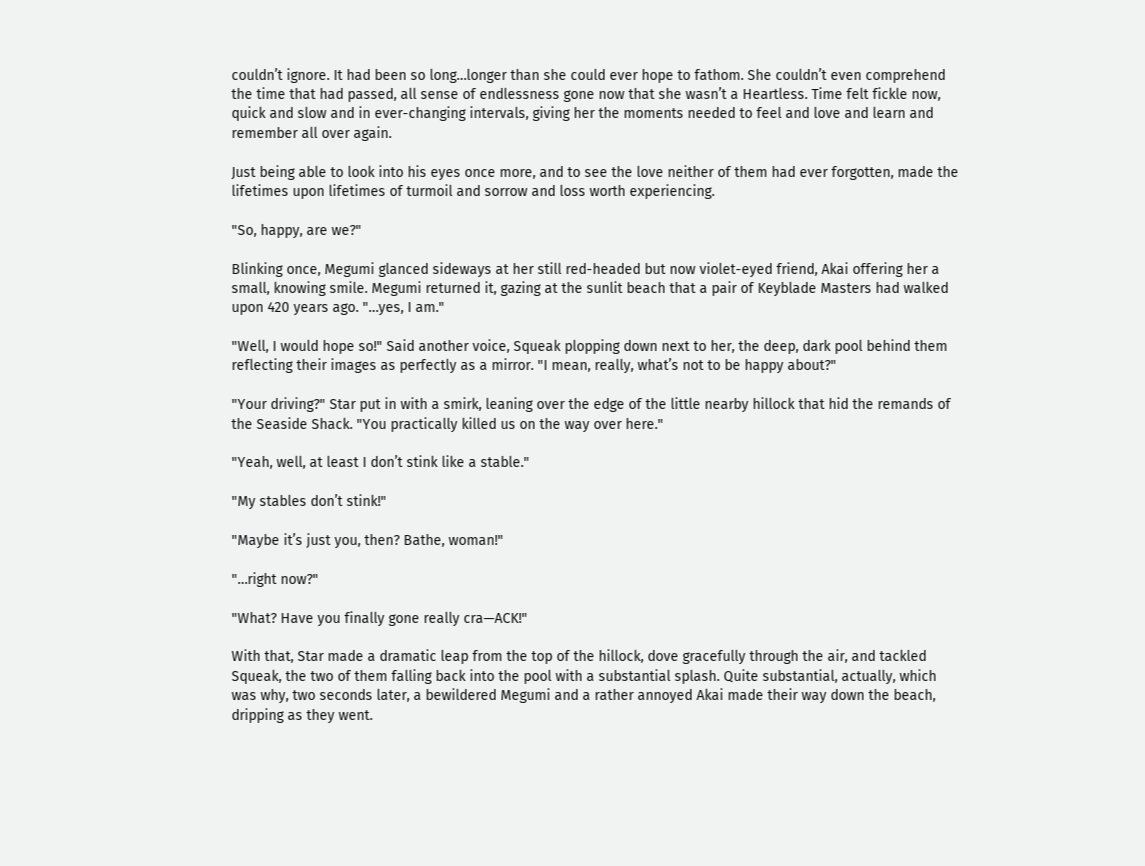couldn’t ignore. It had been so long…longer than she could ever hope to fathom. She couldn’t even comprehend the time that had passed, all sense of endlessness gone now that she wasn’t a Heartless. Time felt fickle now, quick and slow and in ever-changing intervals, giving her the moments needed to feel and love and learn and remember all over again.

Just being able to look into his eyes once more, and to see the love neither of them had ever forgotten, made the lifetimes upon lifetimes of turmoil and sorrow and loss worth experiencing.

"So, happy, are we?"

Blinking once, Megumi glanced sideways at her still red-headed but now violet-eyed friend, Akai offering her a small, knowing smile. Megumi returned it, gazing at the sunlit beach that a pair of Keyblade Masters had walked upon 420 years ago. "…yes, I am."

"Well, I would hope so!" Said another voice, Squeak plopping down next to her, the deep, dark pool behind them reflecting their images as perfectly as a mirror. "I mean, really, what’s not to be happy about?"

"Your driving?" Star put in with a smirk, leaning over the edge of the little nearby hillock that hid the remands of the Seaside Shack. "You practically killed us on the way over here."

"Yeah, well, at least I don’t stink like a stable."

"My stables don’t stink!"

"Maybe it’s just you, then? Bathe, woman!"

"…right now?"

"What? Have you finally gone really cra—ACK!"

With that, Star made a dramatic leap from the top of the hillock, dove gracefully through the air, and tackled Squeak, the two of them falling back into the pool with a substantial splash. Quite substantial, actually, which was why, two seconds later, a bewildered Megumi and a rather annoyed Akai made their way down the beach, dripping as they went.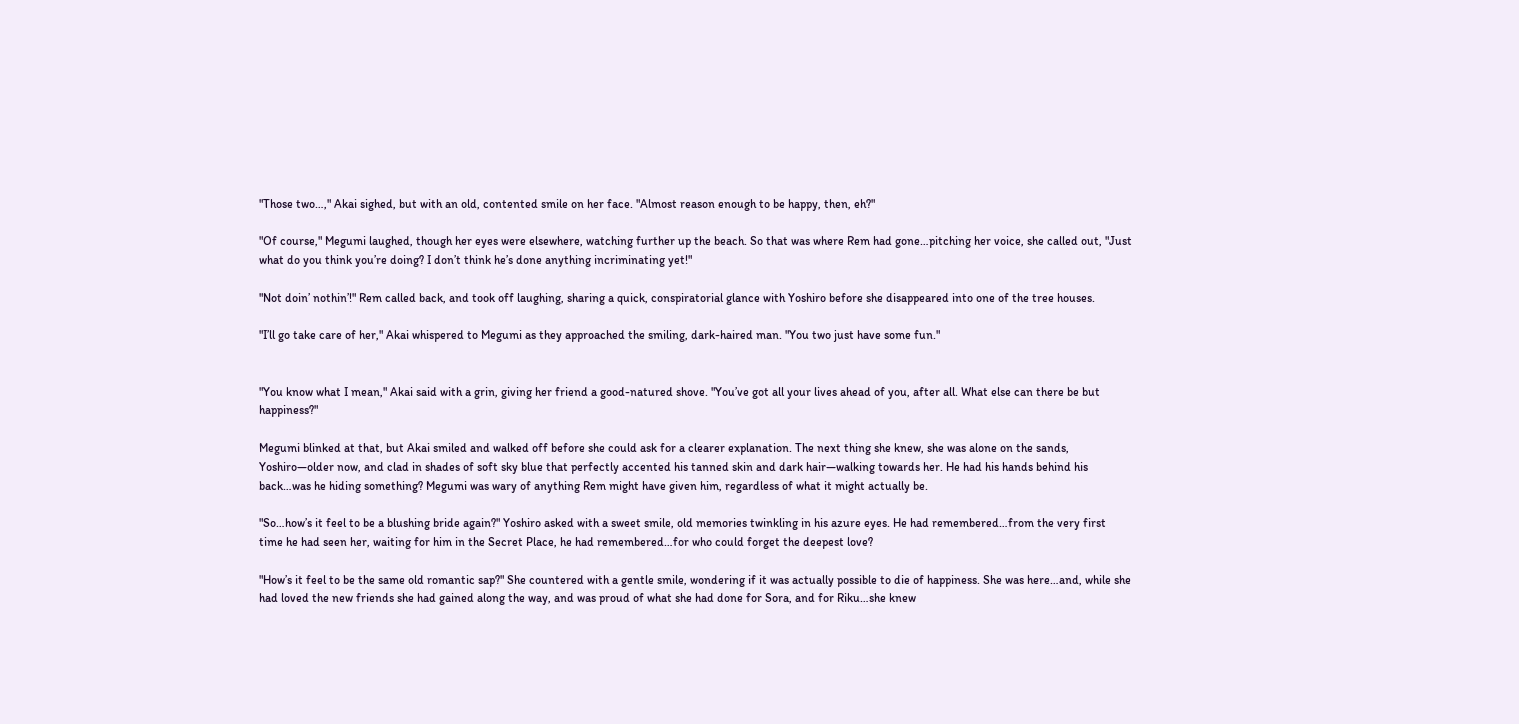"Those two…," Akai sighed, but with an old, contented smile on her face. "Almost reason enough to be happy, then, eh?"

"Of course," Megumi laughed, though her eyes were elsewhere, watching further up the beach. So that was where Rem had gone…pitching her voice, she called out, "Just what do you think you’re doing? I don’t think he’s done anything incriminating yet!"

"Not doin’ nothin’!" Rem called back, and took off laughing, sharing a quick, conspiratorial glance with Yoshiro before she disappeared into one of the tree houses.

"I’ll go take care of her," Akai whispered to Megumi as they approached the smiling, dark-haired man. "You two just have some fun."


"You know what I mean," Akai said with a grin, giving her friend a good-natured shove. "You’ve got all your lives ahead of you, after all. What else can there be but happiness?"

Megumi blinked at that, but Akai smiled and walked off before she could ask for a clearer explanation. The next thing she knew, she was alone on the sands, Yoshiro—older now, and clad in shades of soft sky blue that perfectly accented his tanned skin and dark hair—walking towards her. He had his hands behind his back…was he hiding something? Megumi was wary of anything Rem might have given him, regardless of what it might actually be.

"So…how’s it feel to be a blushing bride again?" Yoshiro asked with a sweet smile, old memories twinkling in his azure eyes. He had remembered…from the very first time he had seen her, waiting for him in the Secret Place, he had remembered…for who could forget the deepest love?

"How’s it feel to be the same old romantic sap?" She countered with a gentle smile, wondering if it was actually possible to die of happiness. She was here…and, while she had loved the new friends she had gained along the way, and was proud of what she had done for Sora, and for Riku…she knew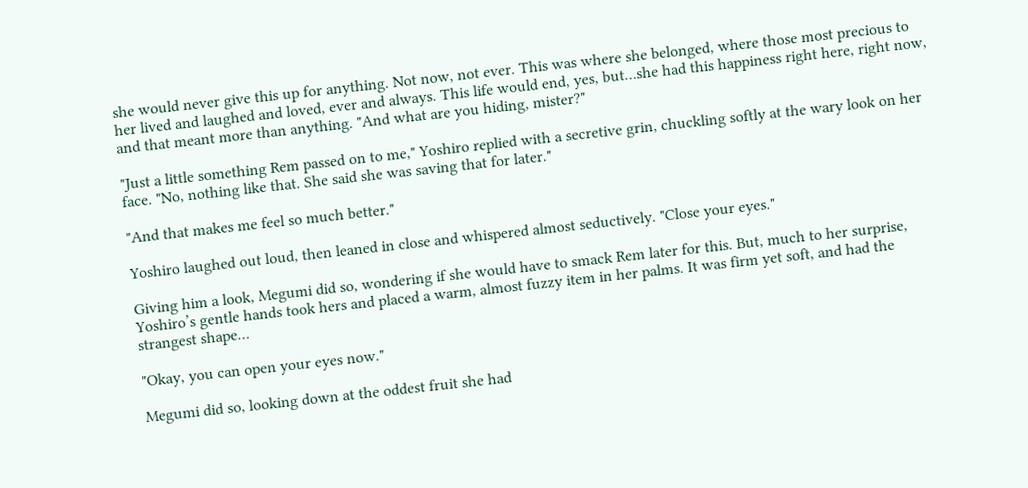she would never give this up for anything. Not now, not ever. This was where she belonged, where those most precious to her lived and laughed and loved, ever and always. This life would end, yes, but…she had this happiness right here, right now, and that meant more than anything. "And what are you hiding, mister?"

"Just a little something Rem passed on to me," Yoshiro replied with a secretive grin, chuckling softly at the wary look on her face. "No, nothing like that. She said she was saving that for later."

"And that makes me feel so much better."

Yoshiro laughed out loud, then leaned in close and whispered almost seductively. "Close your eyes."

Giving him a look, Megumi did so, wondering if she would have to smack Rem later for this. But, much to her surprise, Yoshiro’s gentle hands took hers and placed a warm, almost fuzzy item in her palms. It was firm yet soft, and had the strangest shape…

"Okay, you can open your eyes now."

Megumi did so, looking down at the oddest fruit she had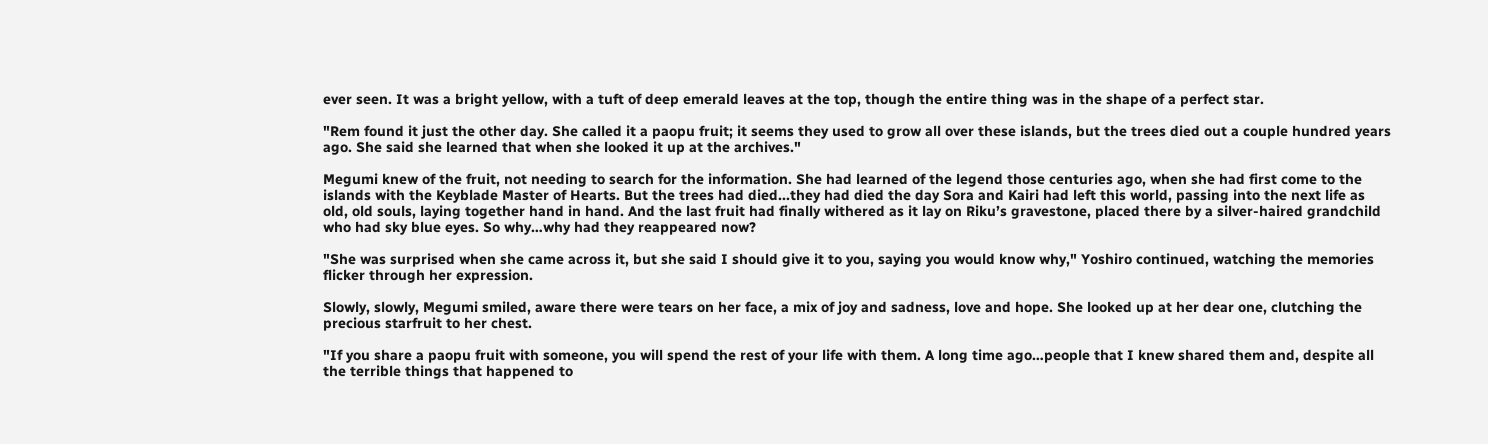ever seen. It was a bright yellow, with a tuft of deep emerald leaves at the top, though the entire thing was in the shape of a perfect star.

"Rem found it just the other day. She called it a paopu fruit; it seems they used to grow all over these islands, but the trees died out a couple hundred years ago. She said she learned that when she looked it up at the archives."

Megumi knew of the fruit, not needing to search for the information. She had learned of the legend those centuries ago, when she had first come to the islands with the Keyblade Master of Hearts. But the trees had died...they had died the day Sora and Kairi had left this world, passing into the next life as old, old souls, laying together hand in hand. And the last fruit had finally withered as it lay on Riku’s gravestone, placed there by a silver-haired grandchild who had sky blue eyes. So why…why had they reappeared now?

"She was surprised when she came across it, but she said I should give it to you, saying you would know why," Yoshiro continued, watching the memories flicker through her expression.

Slowly, slowly, Megumi smiled, aware there were tears on her face, a mix of joy and sadness, love and hope. She looked up at her dear one, clutching the precious starfruit to her chest.

"If you share a paopu fruit with someone, you will spend the rest of your life with them. A long time ago…people that I knew shared them and, despite all the terrible things that happened to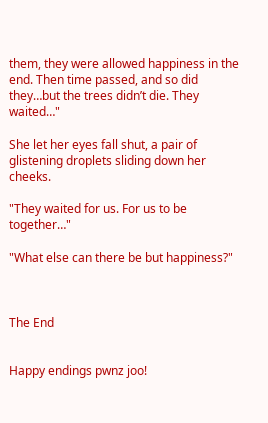them, they were allowed happiness in the end. Then time passed, and so did they…but the trees didn’t die. They waited…"

She let her eyes fall shut, a pair of glistening droplets sliding down her cheeks.

"They waited for us. For us to be together…"

"What else can there be but happiness?"



The End


Happy endings pwnz joo!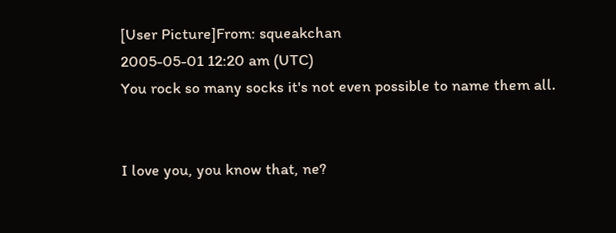[User Picture]From: squeakchan
2005-05-01 12:20 am (UTC)
You rock so many socks it's not even possible to name them all.


I love you, you know that, ne?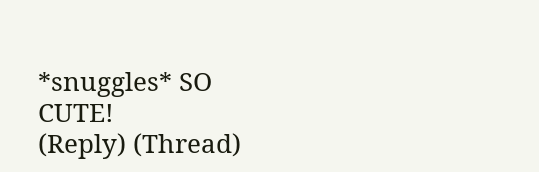*snuggles* SO CUTE!
(Reply) (Thread)